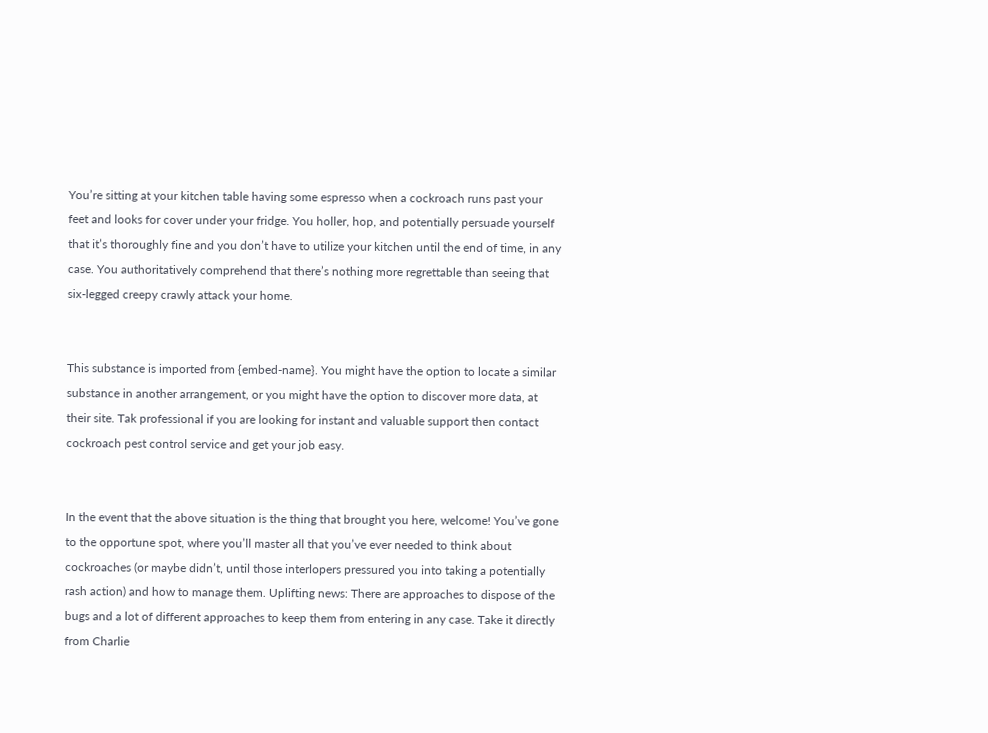You’re sitting at your kitchen table having some espresso when a cockroach runs past your feet and looks for cover under your fridge. You holler, hop, and potentially persuade yourself that it’s thoroughly fine and you don’t have to utilize your kitchen until the end of time, in any case. You authoritatively comprehend that there’s nothing more regrettable than seeing that six-legged creepy crawly attack your home.


This substance is imported from {embed-name}. You might have the option to locate a similar substance in another arrangement, or you might have the option to discover more data, at their site. Tak professional if you are looking for instant and valuable support then contact cockroach pest control service and get your job easy.


In the event that the above situation is the thing that brought you here, welcome! You’ve gone to the opportune spot, where you’ll master all that you’ve ever needed to think about cockroaches (or maybe didn’t, until those interlopers pressured you into taking a potentially rash action) and how to manage them. Uplifting news: There are approaches to dispose of the bugs and a lot of different approaches to keep them from entering in any case. Take it directly from Charlie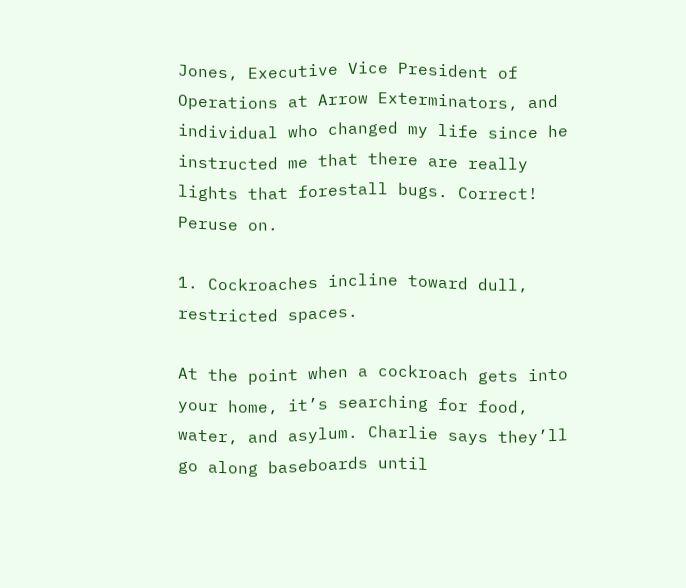Jones, Executive Vice President of Operations at Arrow Exterminators, and individual who changed my life since he instructed me that there are really lights that forestall bugs. Correct! Peruse on.

1. Cockroaches incline toward dull, restricted spaces.

At the point when a cockroach gets into your home, it’s searching for food, water, and asylum. Charlie says they’ll go along baseboards until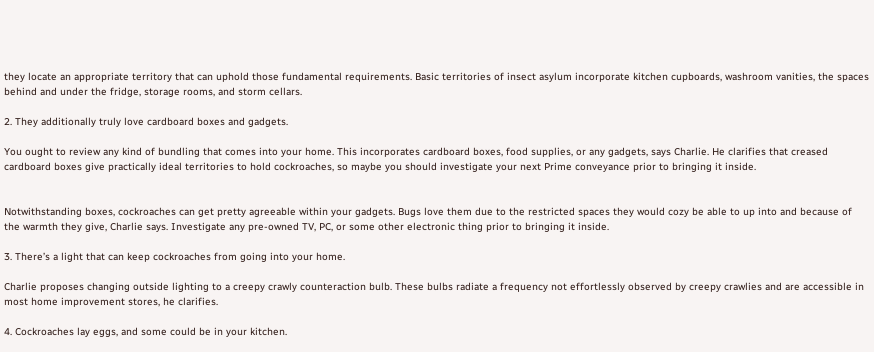they locate an appropriate territory that can uphold those fundamental requirements. Basic territories of insect asylum incorporate kitchen cupboards, washroom vanities, the spaces behind and under the fridge, storage rooms, and storm cellars.

2. They additionally truly love cardboard boxes and gadgets.

You ought to review any kind of bundling that comes into your home. This incorporates cardboard boxes, food supplies, or any gadgets, says Charlie. He clarifies that creased cardboard boxes give practically ideal territories to hold cockroaches, so maybe you should investigate your next Prime conveyance prior to bringing it inside.


Notwithstanding boxes, cockroaches can get pretty agreeable within your gadgets. Bugs love them due to the restricted spaces they would cozy be able to up into and because of the warmth they give, Charlie says. Investigate any pre-owned TV, PC, or some other electronic thing prior to bringing it inside.

3. There’s a light that can keep cockroaches from going into your home.

Charlie proposes changing outside lighting to a creepy crawly counteraction bulb. These bulbs radiate a frequency not effortlessly observed by creepy crawlies and are accessible in most home improvement stores, he clarifies.

4. Cockroaches lay eggs, and some could be in your kitchen.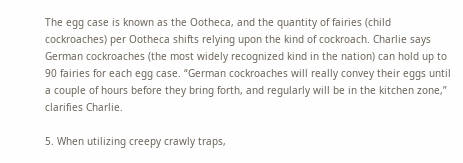The egg case is known as the Ootheca, and the quantity of fairies (child cockroaches) per Ootheca shifts relying upon the kind of cockroach. Charlie says German cockroaches (the most widely recognized kind in the nation) can hold up to 90 fairies for each egg case. “German cockroaches will really convey their eggs until a couple of hours before they bring forth, and regularly will be in the kitchen zone,” clarifies Charlie.

5. When utilizing creepy crawly traps,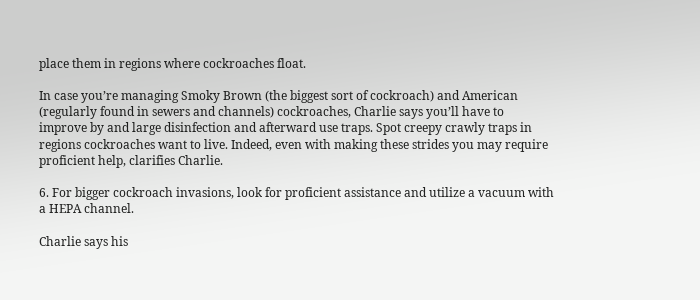place them in regions where cockroaches float.

In case you’re managing Smoky Brown (the biggest sort of cockroach) and American (regularly found in sewers and channels) cockroaches, Charlie says you’ll have to improve by and large disinfection and afterward use traps. Spot creepy crawly traps in regions cockroaches want to live. Indeed, even with making these strides you may require proficient help, clarifies Charlie.

6. For bigger cockroach invasions, look for proficient assistance and utilize a vacuum with a HEPA channel.

Charlie says his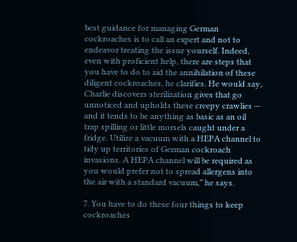best guidance for managing German cockroaches is to call an expert and not to endeavor treating the issue yourself. Indeed, even with proficient help, there are steps that you have to do to aid the annihilation of these diligent cockroaches, he clarifies. He would say, Charlie discovers sterilization gives that go unnoticed and upholds these creepy crawlies — and it tends to be anything as basic as an oil trap spilling or little morsels caught under a fridge. Utilize a vacuum with a HEPA channel to tidy up territories of German cockroach invasions. A HEPA channel will be required as you would prefer not to spread allergens into the air with a standard vacuum,” he says.

7. You have to do these four things to keep cockroaches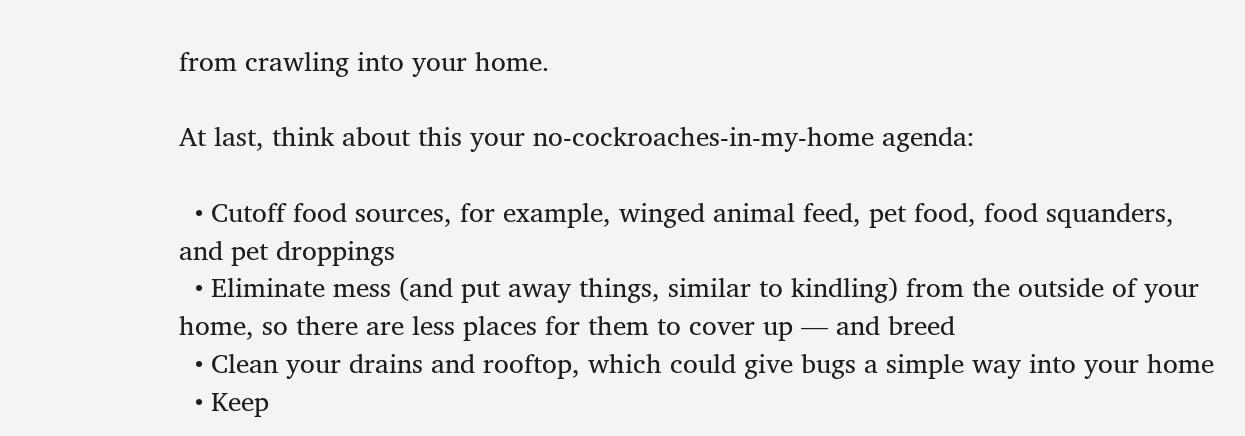from crawling into your home.

At last, think about this your no-cockroaches-in-my-home agenda:

  • Cutoff food sources, for example, winged animal feed, pet food, food squanders, and pet droppings
  • Eliminate mess (and put away things, similar to kindling) from the outside of your home, so there are less places for them to cover up — and breed
  • Clean your drains and rooftop, which could give bugs a simple way into your home
  • Keep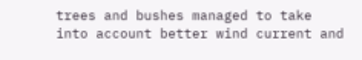trees and bushes managed to take into account better wind current and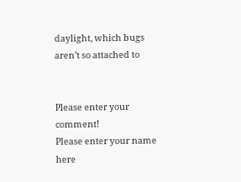daylight, which bugs aren’t so attached to


Please enter your comment!
Please enter your name here